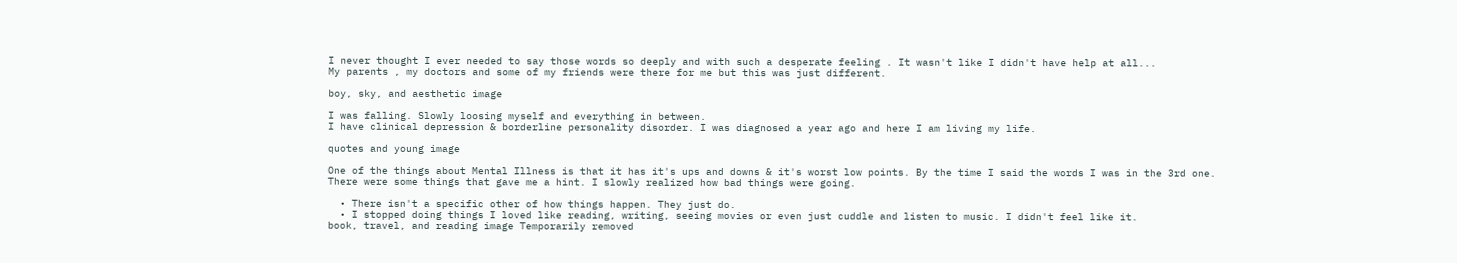I never thought I ever needed to say those words so deeply and with such a desperate feeling . It wasn't like I didn't have help at all...
My parents , my doctors and some of my friends were there for me but this was just different.

boy, sky, and aesthetic image

I was falling. Slowly loosing myself and everything in between.
I have clinical depression & borderline personality disorder. I was diagnosed a year ago and here I am living my life.

quotes and young image

One of the things about Mental Illness is that it has it's ups and downs & it's worst low points. By the time I said the words I was in the 3rd one.
There were some things that gave me a hint. I slowly realized how bad things were going.

  • There isn't a specific other of how things happen. They just do.
  • I stopped doing things I loved like reading, writing, seeing movies or even just cuddle and listen to music. I didn't feel like it.
book, travel, and reading image Temporarily removed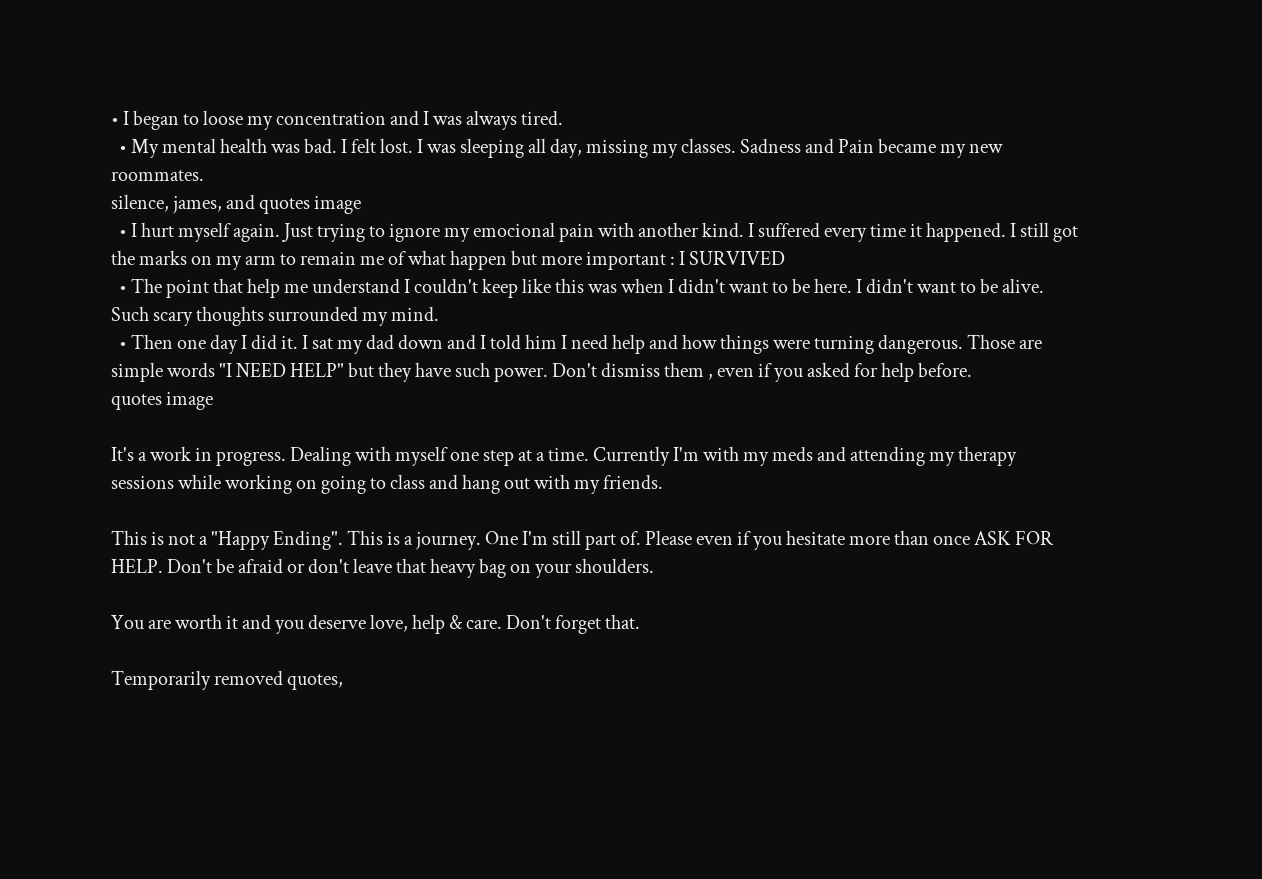• I began to loose my concentration and I was always tired.
  • My mental health was bad. I felt lost. I was sleeping all day, missing my classes. Sadness and Pain became my new roommates.
silence, james, and quotes image
  • I hurt myself again. Just trying to ignore my emocional pain with another kind. I suffered every time it happened. I still got the marks on my arm to remain me of what happen but more important : I SURVIVED
  • The point that help me understand I couldn't keep like this was when I didn't want to be here. I didn't want to be alive. Such scary thoughts surrounded my mind.
  • Then one day I did it. I sat my dad down and I told him I need help and how things were turning dangerous. Those are simple words "I NEED HELP" but they have such power. Don't dismiss them , even if you asked for help before.
quotes image

It's a work in progress. Dealing with myself one step at a time. Currently I'm with my meds and attending my therapy sessions while working on going to class and hang out with my friends.

This is not a "Happy Ending". This is a journey. One I'm still part of. Please even if you hesitate more than once ASK FOR HELP. Don't be afraid or don't leave that heavy bag on your shoulders.

You are worth it and you deserve love, help & care. Don't forget that.

Temporarily removed quotes,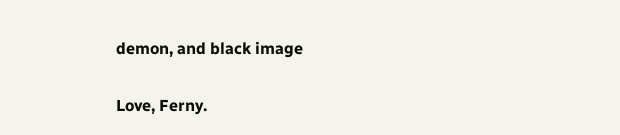demon, and black image

Love, Ferny.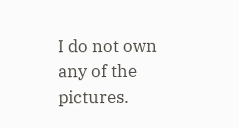I do not own any of the pictures.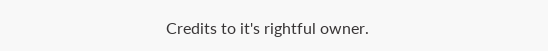Credits to it's rightful owner.